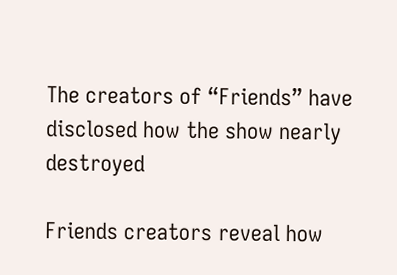The creators of “Friends” have disclosed how the show nearly destroyed

Friends creators reveal how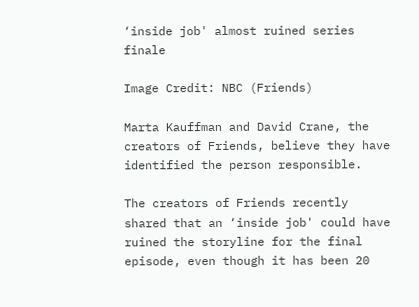‘inside job' almost ruined series finale

Image Credit: NBC (Friends)

Marta Kauffman and David Crane, the creators of Friends, believe they have identified the person responsible.

The creators of Friends recently shared that an ‘inside job' could have ruined the storyline for the final episode, even though it has been 20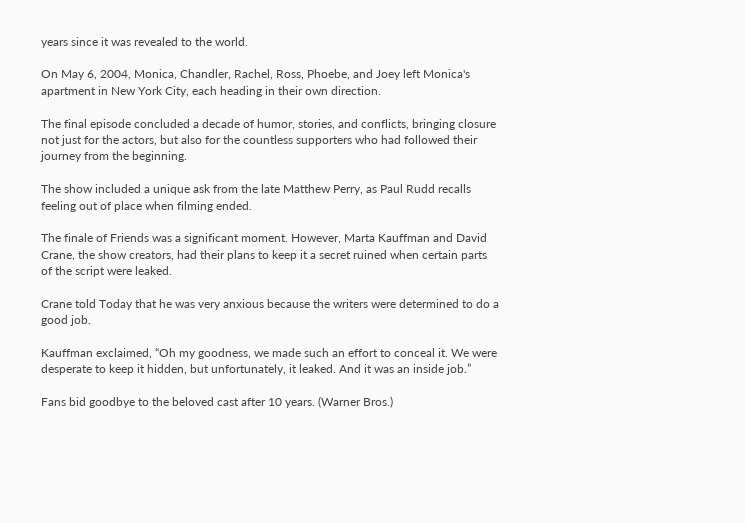years since it was revealed to the world.

On May 6, 2004, Monica, Chandler, Rachel, Ross, Phoebe, and Joey left Monica's apartment in New York City, each heading in their own direction.

The final episode concluded a decade of humor, stories, and conflicts, bringing closure not just for the actors, but also for the countless supporters who had followed their journey from the beginning.

The show included a unique ask from the late Matthew Perry, as Paul Rudd recalls feeling out of place when filming ended.

The finale of Friends was a significant moment. However, Marta Kauffman and David Crane, the show creators, had their plans to keep it a secret ruined when certain parts of the script were leaked.

Crane told Today that he was very anxious because the writers were determined to do a good job.

Kauffman exclaimed, “Oh my goodness, we made such an effort to conceal it. We were desperate to keep it hidden, but unfortunately, it leaked. And it was an inside job.”

Fans bid goodbye to the beloved cast after 10 years. (Warner Bros.)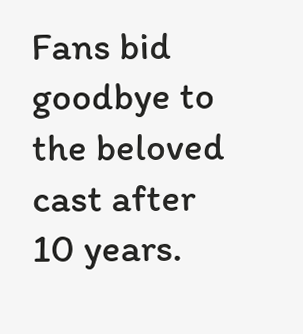Fans bid goodbye to the beloved cast after 10 years.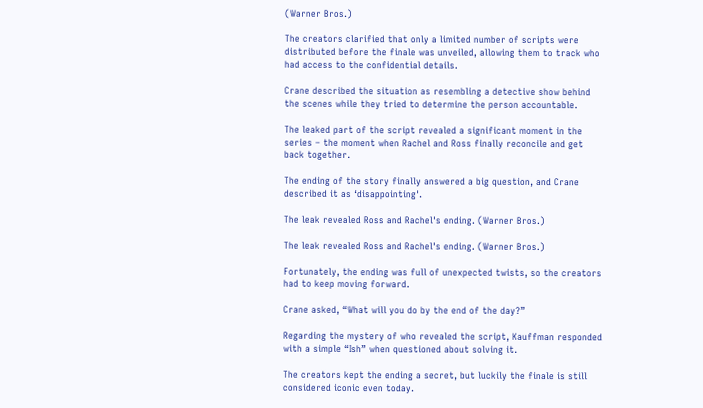(Warner Bros.)

The creators clarified that only a limited number of scripts were distributed before the finale was unveiled, allowing them to track who had access to the confidential details.

Crane described the situation as resembling a detective show behind the scenes while they tried to determine the person accountable.

The leaked part of the script revealed a significant moment in the series – the moment when Rachel and Ross finally reconcile and get back together.

The ending of the story finally answered a big question, and Crane described it as ‘disappointing'.

The leak revealed Ross and Rachel's ending. (Warner Bros.)

The leak revealed Ross and Rachel's ending. (Warner Bros.)

Fortunately, the ending was full of unexpected twists, so the creators had to keep moving forward.

Crane asked, “What will you do by the end of the day?”

Regarding the mystery of who revealed the script, Kauffman responded with a simple “Ish” when questioned about solving it.

The creators kept the ending a secret, but luckily the finale is still considered iconic even today.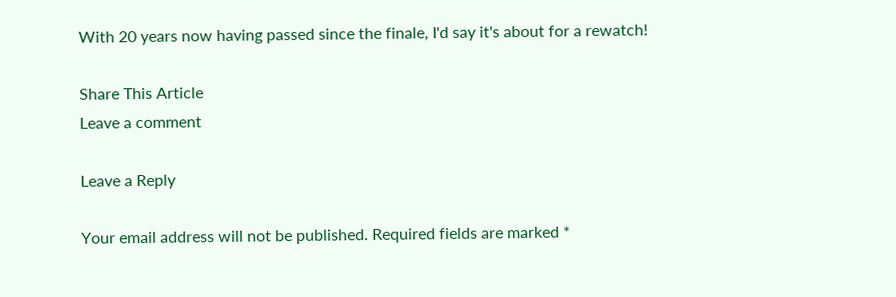With 20 years now having passed since the finale, I'd say it's about for a rewatch!

Share This Article
Leave a comment

Leave a Reply

Your email address will not be published. Required fields are marked *